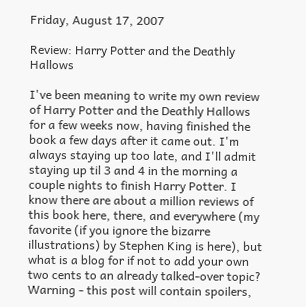Friday, August 17, 2007

Review: Harry Potter and the Deathly Hallows

I've been meaning to write my own review of Harry Potter and the Deathly Hallows for a few weeks now, having finished the book a few days after it came out. I'm always staying up too late, and I'll admit staying up til 3 and 4 in the morning a couple nights to finish Harry Potter. I know there are about a million reviews of this book here, there, and everywhere (my favorite (if you ignore the bizarre illustrations) by Stephen King is here), but what is a blog for if not to add your own two cents to an already talked-over topic? Warning - this post will contain spoilers,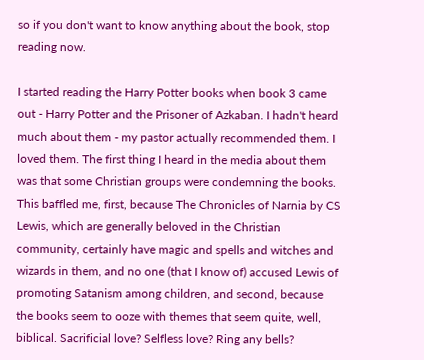so if you don't want to know anything about the book, stop reading now.

I started reading the Harry Potter books when book 3 came out - Harry Potter and the Prisoner of Azkaban. I hadn't heard much about them - my pastor actually recommended them. I loved them. The first thing I heard in the media about them was that some Christian groups were condemning the books. This baffled me, first, because The Chronicles of Narnia by CS Lewis, which are generally beloved in the Christian community, certainly have magic and spells and witches and wizards in them, and no one (that I know of) accused Lewis of promoting Satanism among children, and second, because the books seem to ooze with themes that seem quite, well, biblical. Sacrificial love? Selfless love? Ring any bells?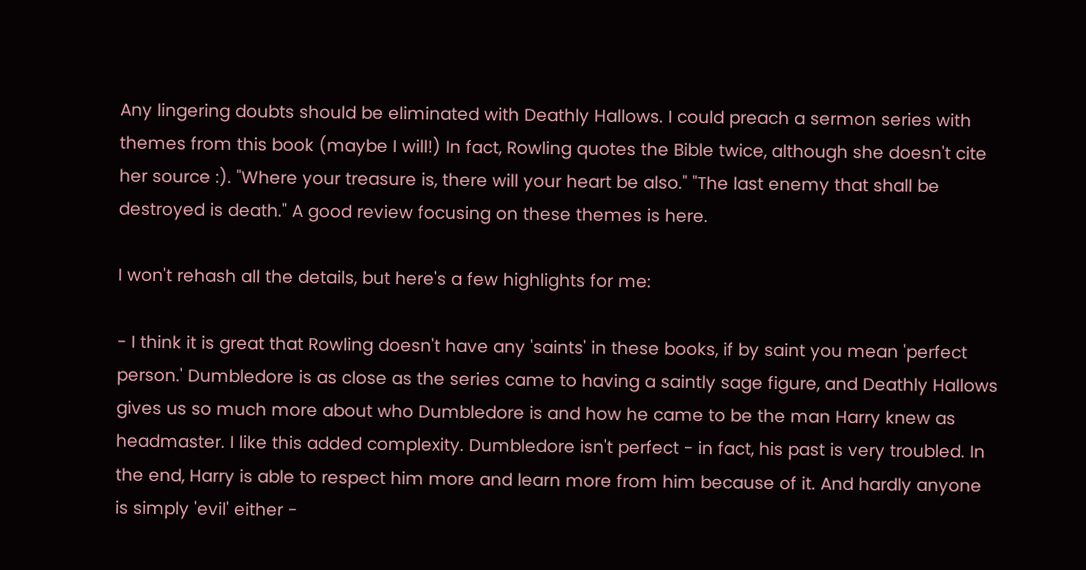Any lingering doubts should be eliminated with Deathly Hallows. I could preach a sermon series with themes from this book (maybe I will!) In fact, Rowling quotes the Bible twice, although she doesn't cite her source :). "Where your treasure is, there will your heart be also." "The last enemy that shall be destroyed is death." A good review focusing on these themes is here.

I won't rehash all the details, but here's a few highlights for me:

- I think it is great that Rowling doesn't have any 'saints' in these books, if by saint you mean 'perfect person.' Dumbledore is as close as the series came to having a saintly sage figure, and Deathly Hallows gives us so much more about who Dumbledore is and how he came to be the man Harry knew as headmaster. I like this added complexity. Dumbledore isn't perfect - in fact, his past is very troubled. In the end, Harry is able to respect him more and learn more from him because of it. And hardly anyone is simply 'evil' either -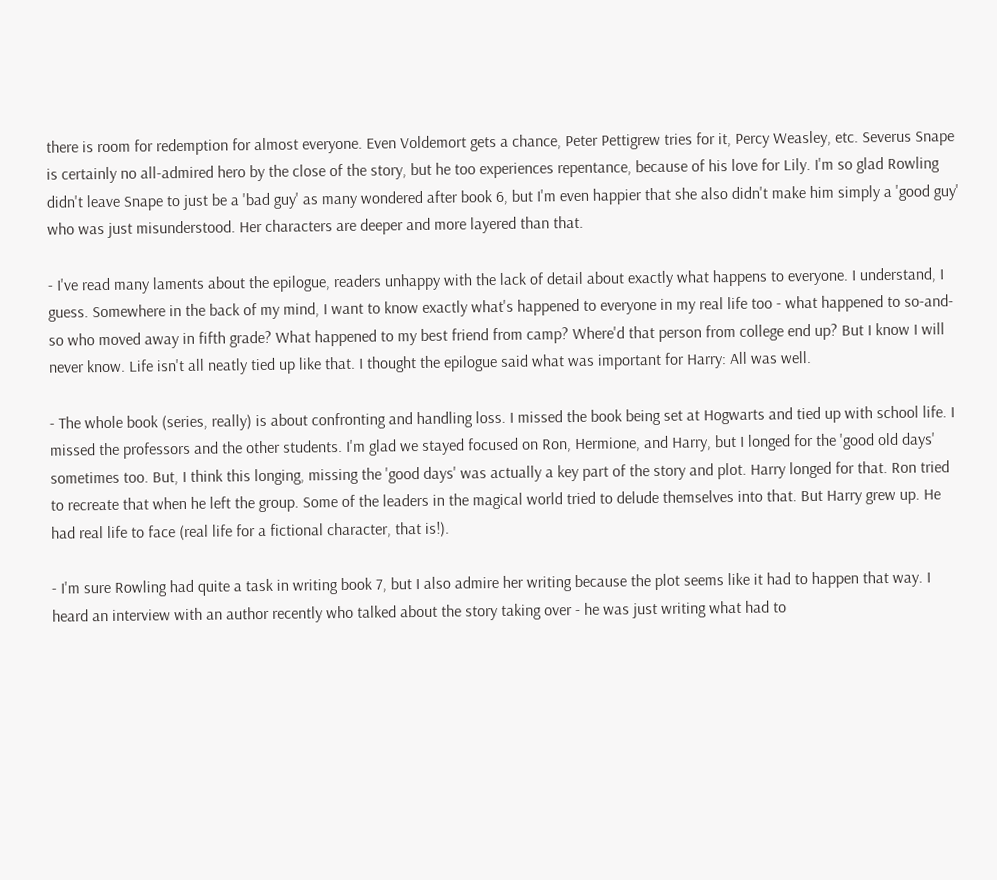there is room for redemption for almost everyone. Even Voldemort gets a chance, Peter Pettigrew tries for it, Percy Weasley, etc. Severus Snape is certainly no all-admired hero by the close of the story, but he too experiences repentance, because of his love for Lily. I'm so glad Rowling didn't leave Snape to just be a 'bad guy' as many wondered after book 6, but I'm even happier that she also didn't make him simply a 'good guy' who was just misunderstood. Her characters are deeper and more layered than that.

- I've read many laments about the epilogue, readers unhappy with the lack of detail about exactly what happens to everyone. I understand, I guess. Somewhere in the back of my mind, I want to know exactly what's happened to everyone in my real life too - what happened to so-and-so who moved away in fifth grade? What happened to my best friend from camp? Where'd that person from college end up? But I know I will never know. Life isn't all neatly tied up like that. I thought the epilogue said what was important for Harry: All was well.

- The whole book (series, really) is about confronting and handling loss. I missed the book being set at Hogwarts and tied up with school life. I missed the professors and the other students. I'm glad we stayed focused on Ron, Hermione, and Harry, but I longed for the 'good old days' sometimes too. But, I think this longing, missing the 'good days' was actually a key part of the story and plot. Harry longed for that. Ron tried to recreate that when he left the group. Some of the leaders in the magical world tried to delude themselves into that. But Harry grew up. He had real life to face (real life for a fictional character, that is!).

- I'm sure Rowling had quite a task in writing book 7, but I also admire her writing because the plot seems like it had to happen that way. I heard an interview with an author recently who talked about the story taking over - he was just writing what had to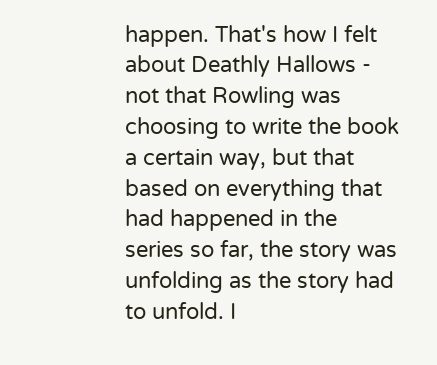happen. That's how I felt about Deathly Hallows - not that Rowling was choosing to write the book a certain way, but that based on everything that had happened in the series so far, the story was unfolding as the story had to unfold. I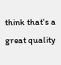think that's a great quality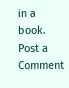in a book.
Post a Comment